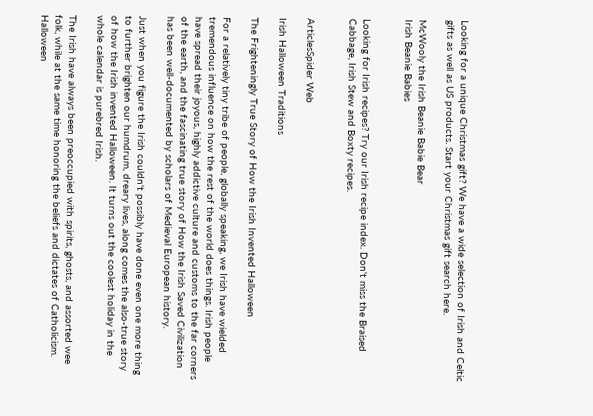Looking for a unique Christmas gift? We have a wide selection of Irish and Celtic gifts as well as US products. Start your Christmas gift search here.

McWooly the Irish Beanie Babie Bear
Irish Beanie Babies


Looking for Irish recipes? Try our Irish recipe index. Don't miss the Braised Cabbage, Irish Stew and Boxty recipes.


ArticlesSpider Web

Irish Halloween Traditions

The Frighteningly True Story of How the Irish Invented Halloween

For a relatively tiny tribe of people, globally speaking, we Irish have wielded tremendous influence on how the rest of the world does things. Irish people have spread their joyous, highly addictive culture and customs to the far corners of the earth, and the fascinating true story of How the Irish Saved Civilization has been well-documented by scholars of Medieval European history.

Just when you figure the Irish couldn't possibly have done even one more thing to further brighten our humdrum, dreary lives, along comes the also-true story of how the Irish invented Halloween. It turns out the coolest holiday in the whole calendar is purebred Irish.

The Irish have always been preoccupied with spirits, ghosts, and assorted wee folk, while at the same time honoring the beliefs and dictates of Catholicism. Halloween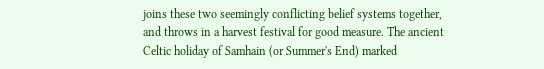joins these two seemingly conflicting belief systems together, and throws in a harvest festival for good measure. The ancient Celtic holiday of Samhain (or Summer's End) marked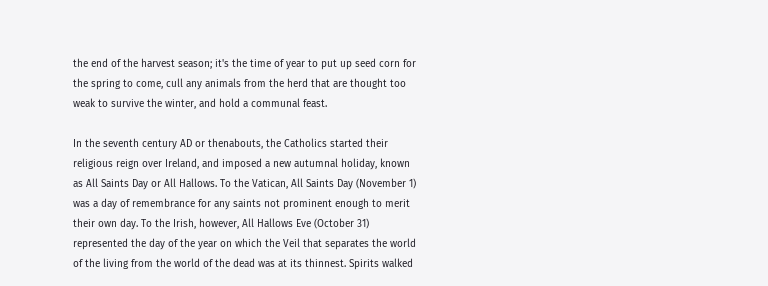the end of the harvest season; it's the time of year to put up seed corn for the spring to come, cull any animals from the herd that are thought too weak to survive the winter, and hold a communal feast.

In the seventh century AD or thenabouts, the Catholics started their religious reign over Ireland, and imposed a new autumnal holiday, known as All Saints Day or All Hallows. To the Vatican, All Saints Day (November 1) was a day of remembrance for any saints not prominent enough to merit their own day. To the Irish, however, All Hallows Eve (October 31) represented the day of the year on which the Veil that separates the world of the living from the world of the dead was at its thinnest. Spirits walked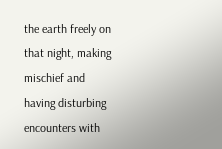the earth freely on that night, making mischief and having disturbing encounters with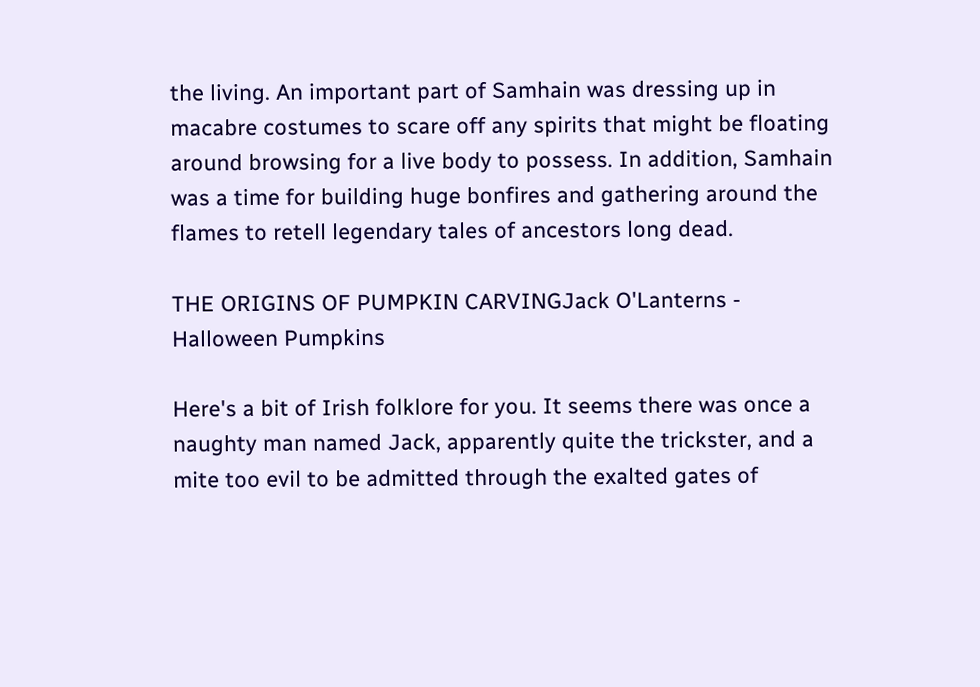the living. An important part of Samhain was dressing up in macabre costumes to scare off any spirits that might be floating around browsing for a live body to possess. In addition, Samhain was a time for building huge bonfires and gathering around the flames to retell legendary tales of ancestors long dead.

THE ORIGINS OF PUMPKIN CARVINGJack O'Lanterns - Halloween Pumpkins

Here's a bit of Irish folklore for you. It seems there was once a naughty man named Jack, apparently quite the trickster, and a mite too evil to be admitted through the exalted gates of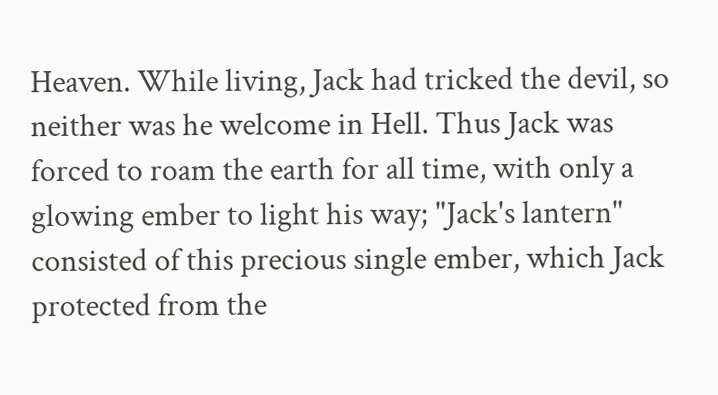Heaven. While living, Jack had tricked the devil, so neither was he welcome in Hell. Thus Jack was forced to roam the earth for all time, with only a glowing ember to light his way; "Jack's lantern" consisted of this precious single ember, which Jack protected from the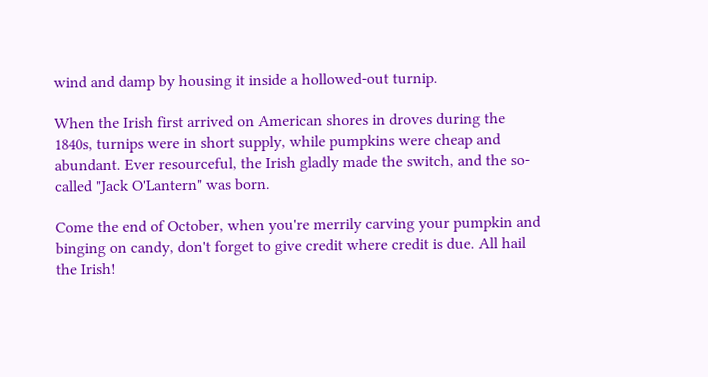wind and damp by housing it inside a hollowed-out turnip.

When the Irish first arrived on American shores in droves during the 1840s, turnips were in short supply, while pumpkins were cheap and abundant. Ever resourceful, the Irish gladly made the switch, and the so-called "Jack O'Lantern" was born.

Come the end of October, when you're merrily carving your pumpkin and binging on candy, don't forget to give credit where credit is due. All hail the Irish!